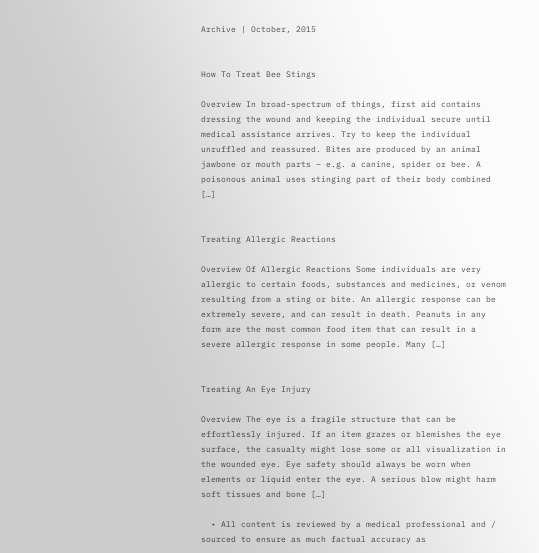Archive | October, 2015


How To Treat Bee Stings

Overview In broad-spectrum of things, first aid contains dressing the wound and keeping the individual secure until medical assistance arrives. Try to keep the individual unruffled and reassured. Bites are produced by an animal jawbone or mouth parts – e.g. a canine, spider or bee. A poisonous animal uses stinging part of their body combined […]


Treating Allergic Reactions

Overview Of Allergic Reactions Some individuals are very allergic to certain foods, substances and medicines, or venom resulting from a sting or bite. An allergic response can be extremely severe, and can result in death. Peanuts in any form are the most common food item that can result in a severe allergic response in some people. Many […]


Treating An Eye Injury

Overview The eye is a fragile structure that can be effortlessly injured. If an item grazes or blemishes the eye surface, the casualty might lose some or all visualization in the wounded eye. Eye safety should always be worn when elements or liquid enter the eye. A serious blow might harm soft tissues and bone […]

  • All content is reviewed by a medical professional and / sourced to ensure as much factual accuracy as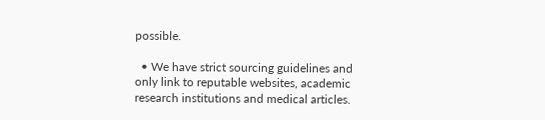possible.

  • We have strict sourcing guidelines and only link to reputable websites, academic research institutions and medical articles.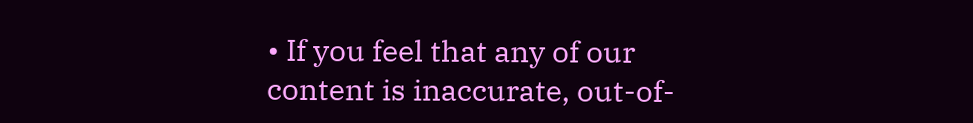• If you feel that any of our content is inaccurate, out-of-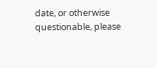date, or otherwise questionable, please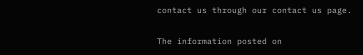contact us through our contact us page.

The information posted on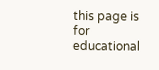this page is for educational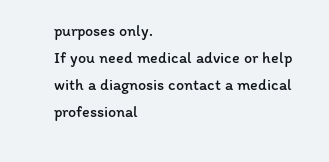purposes only.
If you need medical advice or help with a diagnosis contact a medical professional